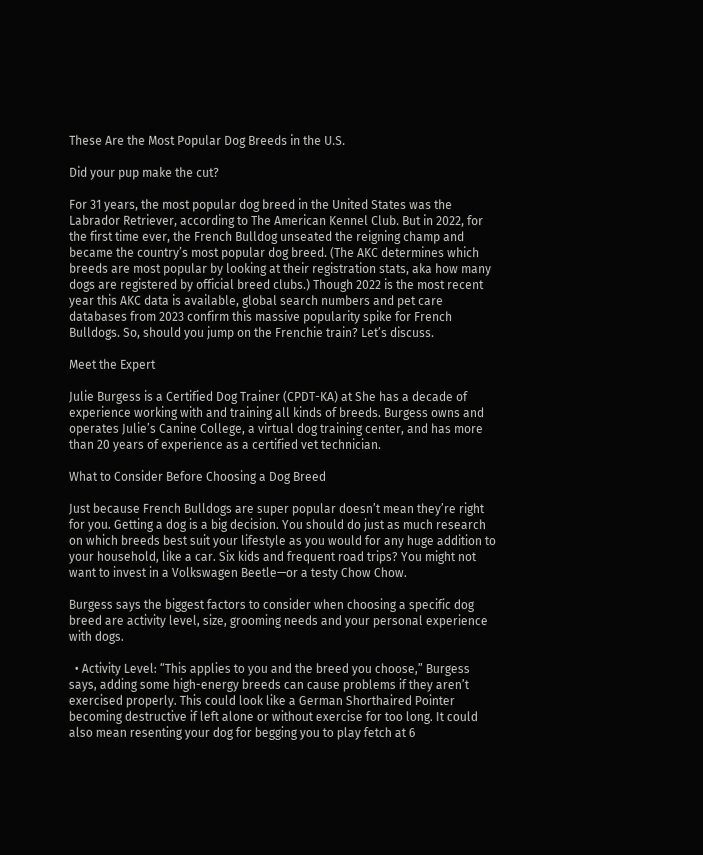These Are the Most Popular Dog Breeds in the U.S.

Did your pup make the cut?

For 31 years, the most popular dog breed in the United States was the Labrador Retriever, according to The American Kennel Club. But in 2022, for the first time ever, the French Bulldog unseated the reigning champ and became the country’s most popular dog breed. (The AKC determines which breeds are most popular by looking at their registration stats, aka how many dogs are registered by official breed clubs.) Though 2022 is the most recent year this AKC data is available, global search numbers and pet care databases from 2023 confirm this massive popularity spike for French Bulldogs. So, should you jump on the Frenchie train? Let’s discuss.

Meet the Expert

Julie Burgess is a Certified Dog Trainer (CPDT-KA) at She has a decade of experience working with and training all kinds of breeds. Burgess owns and operates Julie’s Canine College, a virtual dog training center, and has more than 20 years of experience as a certified vet technician.

What to Consider Before Choosing a Dog Breed

Just because French Bulldogs are super popular doesn’t mean they’re right for you. Getting a dog is a big decision. You should do just as much research on which breeds best suit your lifestyle as you would for any huge addition to your household, like a car. Six kids and frequent road trips? You might not want to invest in a Volkswagen Beetle—or a testy Chow Chow.

Burgess says the biggest factors to consider when choosing a specific dog breed are activity level, size, grooming needs and your personal experience with dogs.

  • Activity Level: “This applies to you and the breed you choose,” Burgess says, adding some high-energy breeds can cause problems if they aren’t exercised properly. This could look like a German Shorthaired Pointer becoming destructive if left alone or without exercise for too long. It could also mean resenting your dog for begging you to play fetch at 6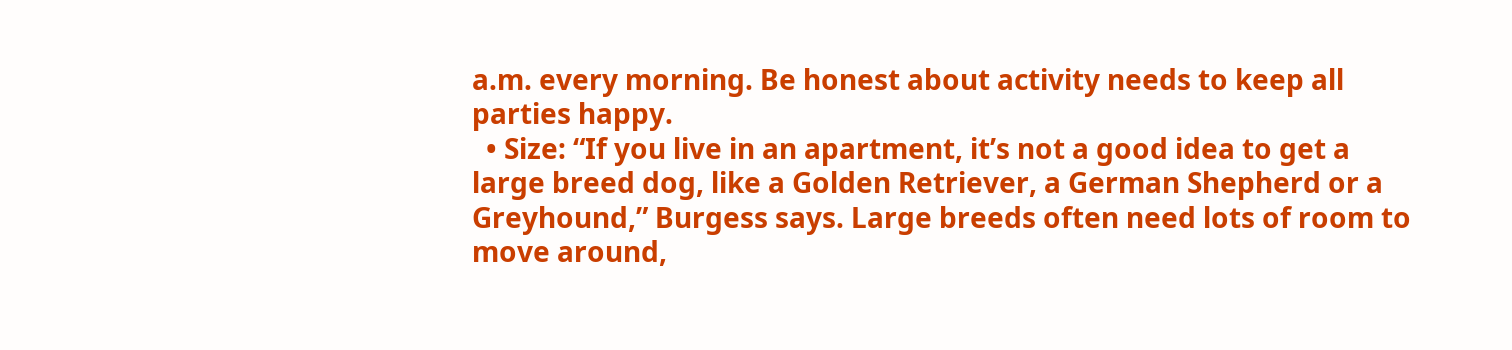a.m. every morning. Be honest about activity needs to keep all parties happy.
  • Size: “If you live in an apartment, it’s not a good idea to get a large breed dog, like a Golden Retriever, a German Shepherd or a Greyhound,” Burgess says. Large breeds often need lots of room to move around,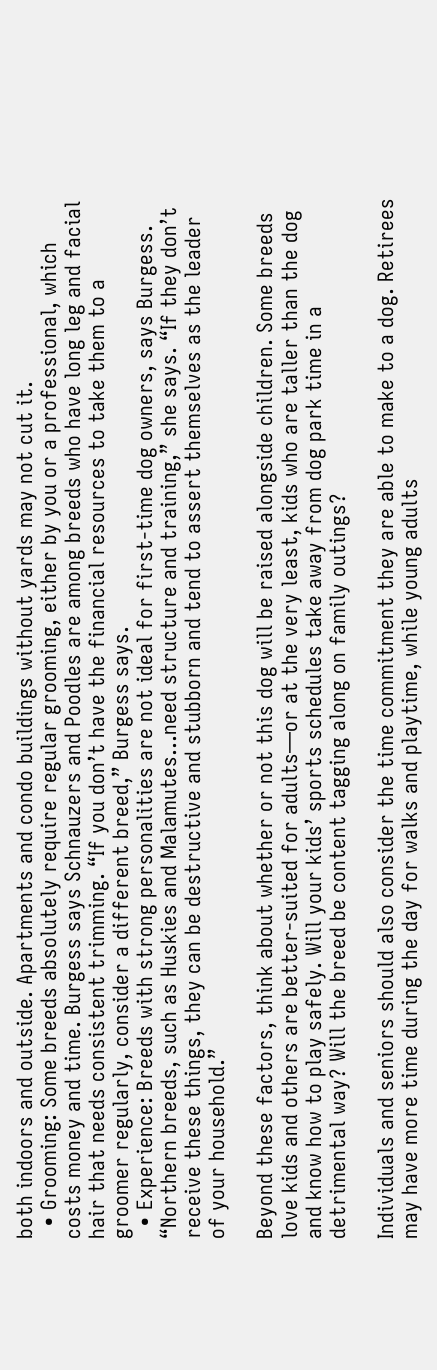both indoors and outside. Apartments and condo buildings without yards may not cut it.
  • Grooming: Some breeds absolutely require regular grooming, either by you or a professional, which costs money and time. Burgess says Schnauzers and Poodles are among breeds who have long leg and facial hair that needs consistent trimming. “If you don’t have the financial resources to take them to a groomer regularly, consider a different breed,” Burgess says.
  • Experience: Breeds with strong personalities are not ideal for first-time dog owners, says Burgess. “Northern breeds, such as Huskies and Malamutes…need structure and training,” she says. “If they don’t receive these things, they can be destructive and stubborn and tend to assert themselves as the leader of your household.”

Beyond these factors, think about whether or not this dog will be raised alongside children. Some breeds love kids and others are better-suited for adults—or at the very least, kids who are taller than the dog and know how to play safely. Will your kids’ sports schedules take away from dog park time in a detrimental way? Will the breed be content tagging along on family outings?

Individuals and seniors should also consider the time commitment they are able to make to a dog. Retirees may have more time during the day for walks and playtime, while young adults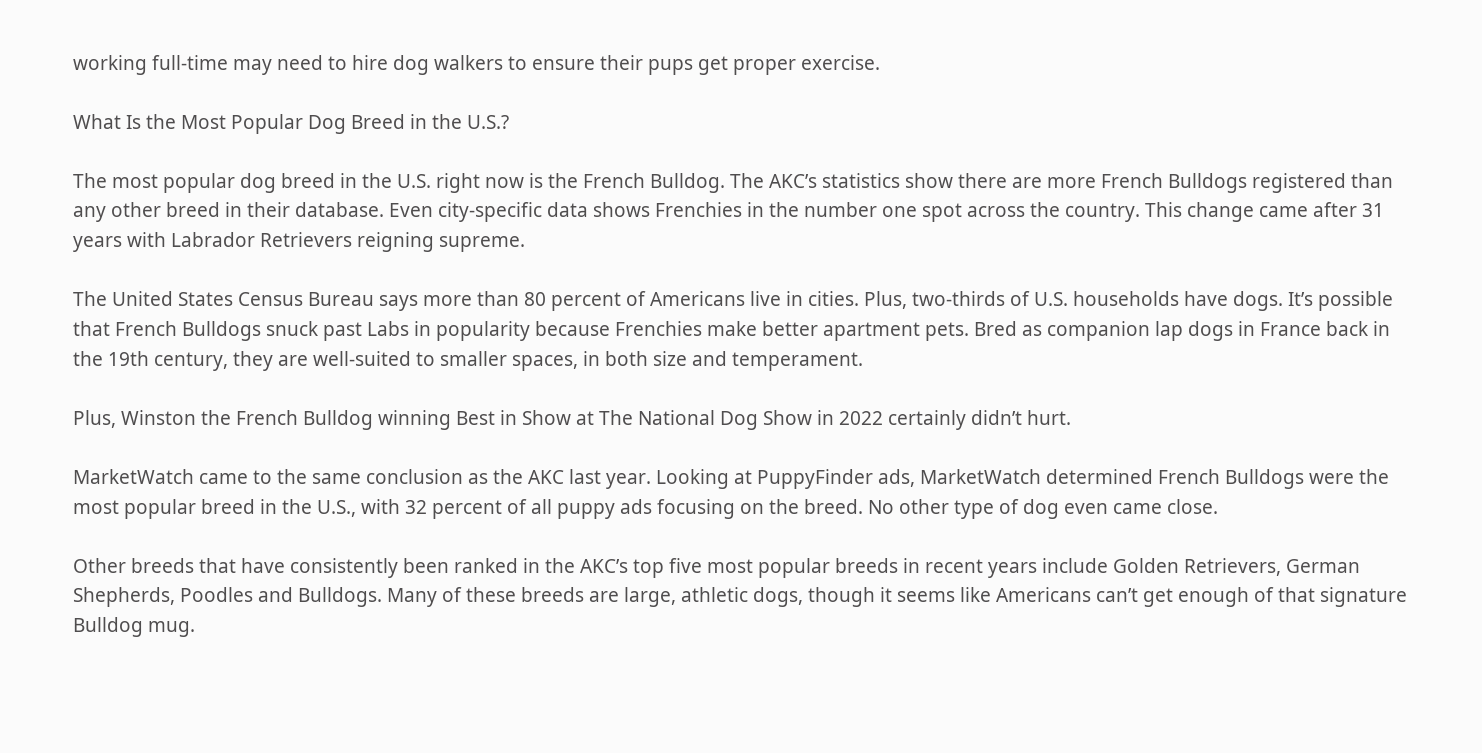working full-time may need to hire dog walkers to ensure their pups get proper exercise.

What Is the Most Popular Dog Breed in the U.S.?

The most popular dog breed in the U.S. right now is the French Bulldog. The AKC’s statistics show there are more French Bulldogs registered than any other breed in their database. Even city-specific data shows Frenchies in the number one spot across the country. This change came after 31 years with Labrador Retrievers reigning supreme.

The United States Census Bureau says more than 80 percent of Americans live in cities. Plus, two-thirds of U.S. households have dogs. It’s possible that French Bulldogs snuck past Labs in popularity because Frenchies make better apartment pets. Bred as companion lap dogs in France back in the 19th century, they are well-suited to smaller spaces, in both size and temperament.

Plus, Winston the French Bulldog winning Best in Show at The National Dog Show in 2022 certainly didn’t hurt.

MarketWatch came to the same conclusion as the AKC last year. Looking at PuppyFinder ads, MarketWatch determined French Bulldogs were the most popular breed in the U.S., with 32 percent of all puppy ads focusing on the breed. No other type of dog even came close.

Other breeds that have consistently been ranked in the AKC’s top five most popular breeds in recent years include Golden Retrievers, German Shepherds, Poodles and Bulldogs. Many of these breeds are large, athletic dogs, though it seems like Americans can’t get enough of that signature Bulldog mug.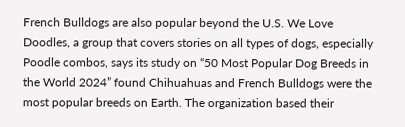French Bulldogs are also popular beyond the U.S. We Love Doodles, a group that covers stories on all types of dogs, especially Poodle combos, says its study on “50 Most Popular Dog Breeds in the World 2024” found Chihuahuas and French Bulldogs were the most popular breeds on Earth. The organization based their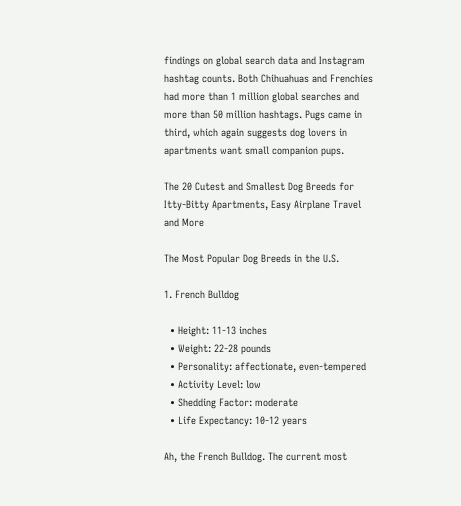findings on global search data and Instagram hashtag counts. Both Chihuahuas and Frenchies had more than 1 million global searches and more than 50 million hashtags. Pugs came in third, which again suggests dog lovers in apartments want small companion pups.

The 20 Cutest and Smallest Dog Breeds for Itty-Bitty Apartments, Easy Airplane Travel and More

The Most Popular Dog Breeds in the U.S.

1. French Bulldog

  • Height: 11-13 inches
  • Weight: 22-28 pounds
  • Personality: affectionate, even-tempered
  • Activity Level: low
  • Shedding Factor: moderate
  • Life Expectancy: 10-12 years

Ah, the French Bulldog. The current most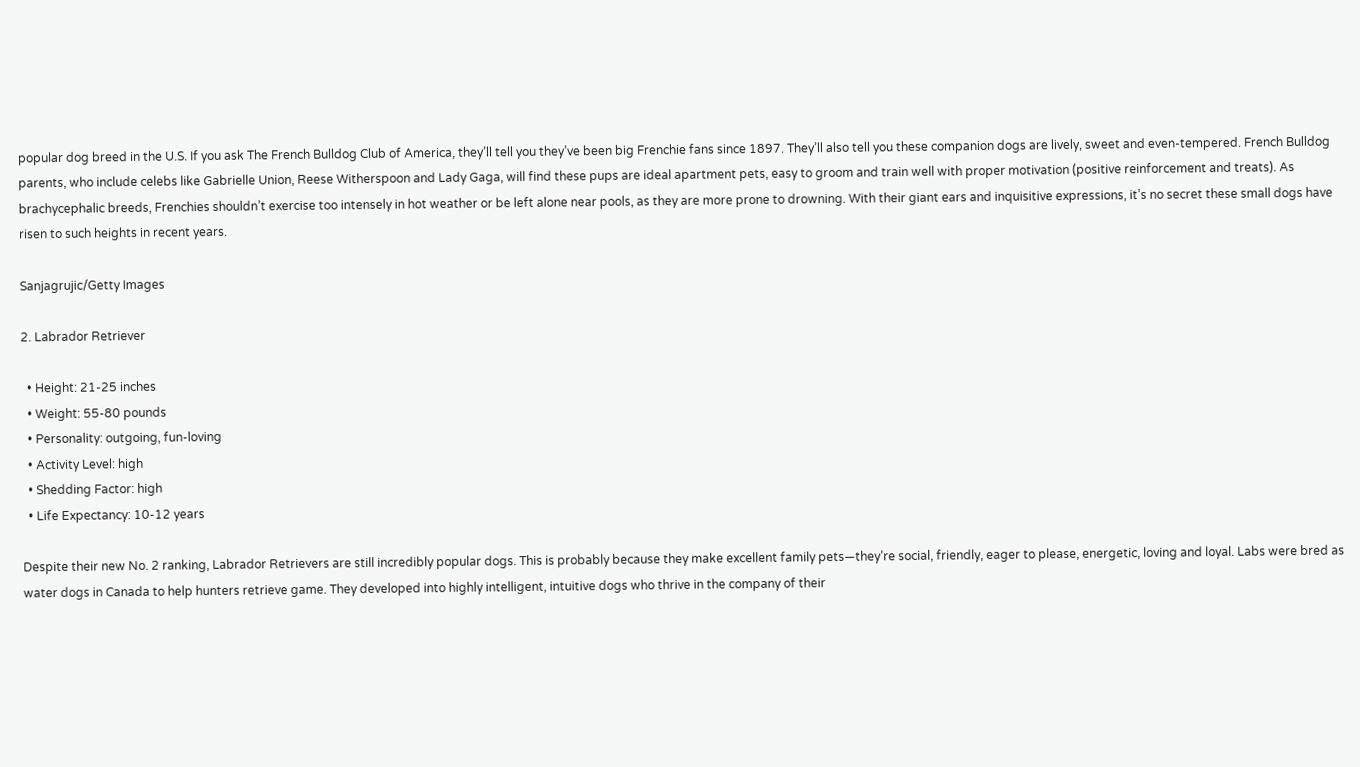popular dog breed in the U.S. If you ask The French Bulldog Club of America, they’ll tell you they’ve been big Frenchie fans since 1897. They’ll also tell you these companion dogs are lively, sweet and even-tempered. French Bulldog parents, who include celebs like Gabrielle Union, Reese Witherspoon and Lady Gaga, will find these pups are ideal apartment pets, easy to groom and train well with proper motivation (positive reinforcement and treats). As brachycephalic breeds, Frenchies shouldn’t exercise too intensely in hot weather or be left alone near pools, as they are more prone to drowning. With their giant ears and inquisitive expressions, it’s no secret these small dogs have risen to such heights in recent years.

Sanjagrujic/Getty Images

2. Labrador Retriever

  • Height: 21-25 inches
  • Weight: 55-80 pounds
  • Personality: outgoing, fun-loving
  • Activity Level: high
  • Shedding Factor: high
  • Life Expectancy: 10-12 years

Despite their new No. 2 ranking, Labrador Retrievers are still incredibly popular dogs. This is probably because they make excellent family pets—they’re social, friendly, eager to please, energetic, loving and loyal. Labs were bred as water dogs in Canada to help hunters retrieve game. They developed into highly intelligent, intuitive dogs who thrive in the company of their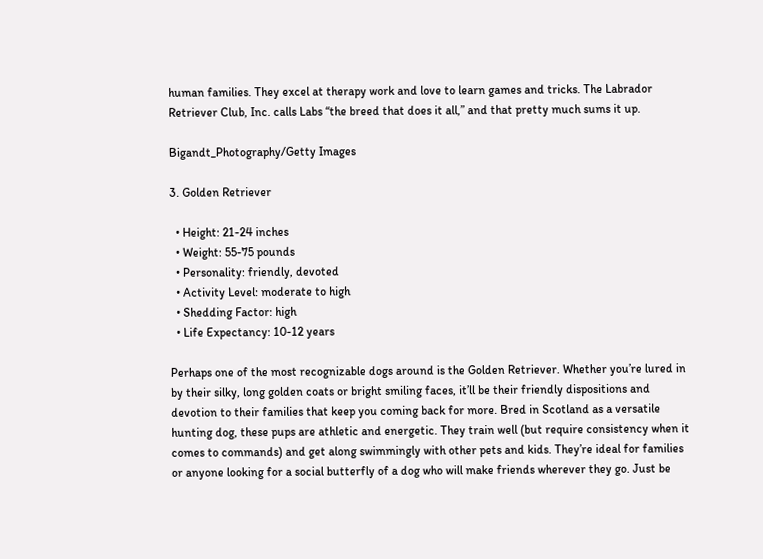human families. They excel at therapy work and love to learn games and tricks. The Labrador Retriever Club, Inc. calls Labs “the breed that does it all,” and that pretty much sums it up.

Bigandt_Photography/Getty Images

3. Golden Retriever

  • Height: 21-24 inches
  • Weight: 55-75 pounds
  • Personality: friendly, devoted
  • Activity Level: moderate to high
  • Shedding Factor: high
  • Life Expectancy: 10-12 years

Perhaps one of the most recognizable dogs around is the Golden Retriever. Whether you’re lured in by their silky, long golden coats or bright smiling faces, it’ll be their friendly dispositions and devotion to their families that keep you coming back for more. Bred in Scotland as a versatile hunting dog, these pups are athletic and energetic. They train well (but require consistency when it comes to commands) and get along swimmingly with other pets and kids. They’re ideal for families or anyone looking for a social butterfly of a dog who will make friends wherever they go. Just be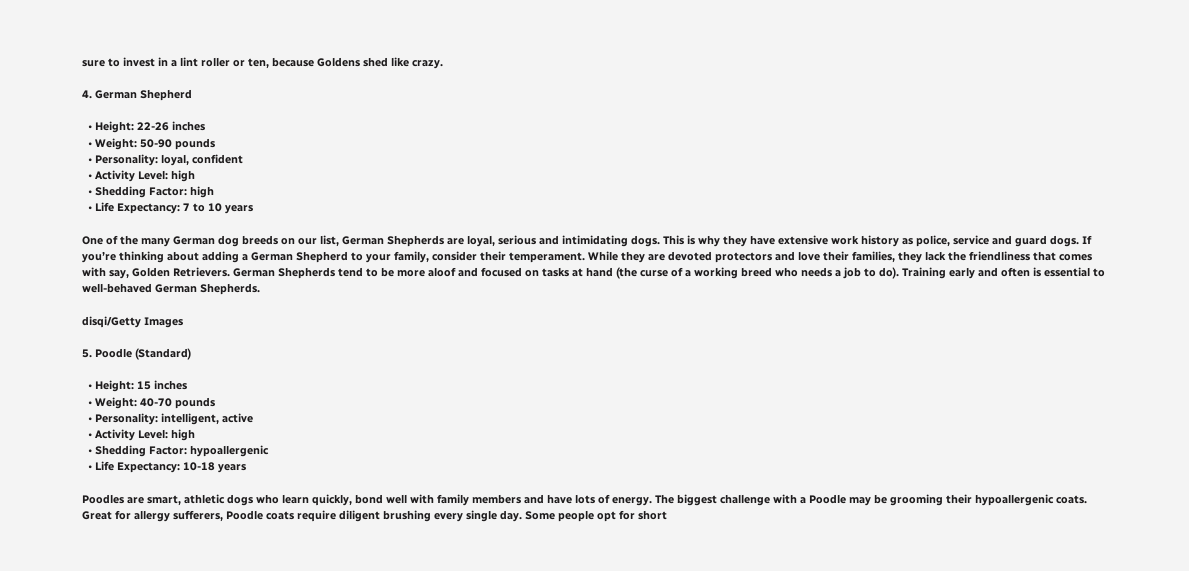sure to invest in a lint roller or ten, because Goldens shed like crazy.

4. German Shepherd

  • Height: 22-26 inches
  • Weight: 50-90 pounds
  • Personality: loyal, confident
  • Activity Level: high
  • Shedding Factor: high
  • Life Expectancy: 7 to 10 years

One of the many German dog breeds on our list, German Shepherds are loyal, serious and intimidating dogs. This is why they have extensive work history as police, service and guard dogs. If you’re thinking about adding a German Shepherd to your family, consider their temperament. While they are devoted protectors and love their families, they lack the friendliness that comes with say, Golden Retrievers. German Shepherds tend to be more aloof and focused on tasks at hand (the curse of a working breed who needs a job to do). Training early and often is essential to well-behaved German Shepherds.

disqi/Getty Images

5. Poodle (Standard)

  • Height: 15 inches
  • Weight: 40-70 pounds
  • Personality: intelligent, active
  • Activity Level: high
  • Shedding Factor: hypoallergenic
  • Life Expectancy: 10-18 years

Poodles are smart, athletic dogs who learn quickly, bond well with family members and have lots of energy. The biggest challenge with a Poodle may be grooming their hypoallergenic coats. Great for allergy sufferers, Poodle coats require diligent brushing every single day. Some people opt for short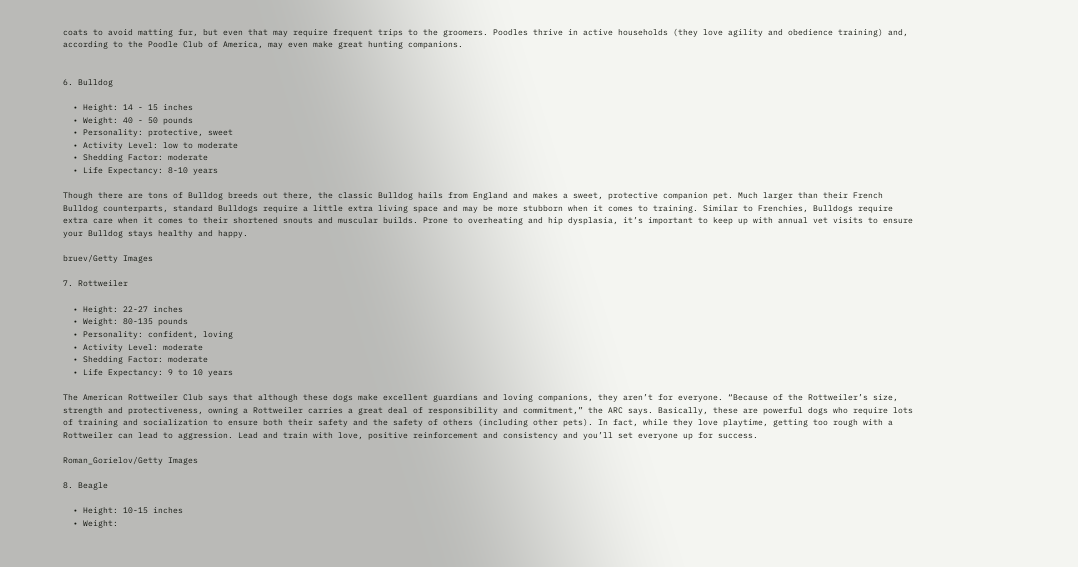coats to avoid matting fur, but even that may require frequent trips to the groomers. Poodles thrive in active households (they love agility and obedience training) and, according to the Poodle Club of America, may even make great hunting companions.


6. Bulldog

  • Height: 14 - 15 inches
  • Weight: 40 - 50 pounds
  • Personality: protective, sweet
  • Activity Level: low to moderate
  • Shedding Factor: moderate
  • Life Expectancy: 8-10 years

Though there are tons of Bulldog breeds out there, the classic Bulldog hails from England and makes a sweet, protective companion pet. Much larger than their French Bulldog counterparts, standard Bulldogs require a little extra living space and may be more stubborn when it comes to training. Similar to Frenchies, Bulldogs require extra care when it comes to their shortened snouts and muscular builds. Prone to overheating and hip dysplasia, it’s important to keep up with annual vet visits to ensure your Bulldog stays healthy and happy.

bruev/Getty Images

7. Rottweiler

  • Height: 22-27 inches
  • Weight: 80-135 pounds
  • Personality: confident, loving
  • Activity Level: moderate
  • Shedding Factor: moderate
  • Life Expectancy: 9 to 10 years

The American Rottweiler Club says that although these dogs make excellent guardians and loving companions, they aren’t for everyone. “Because of the Rottweiler’s size, strength and protectiveness, owning a Rottweiler carries a great deal of responsibility and commitment,” the ARC says. Basically, these are powerful dogs who require lots of training and socialization to ensure both their safety and the safety of others (including other pets). In fact, while they love playtime, getting too rough with a Rottweiler can lead to aggression. Lead and train with love, positive reinforcement and consistency and you’ll set everyone up for success.

Roman_Gorielov/Getty Images

8. Beagle

  • Height: 10-15 inches
  • Weight: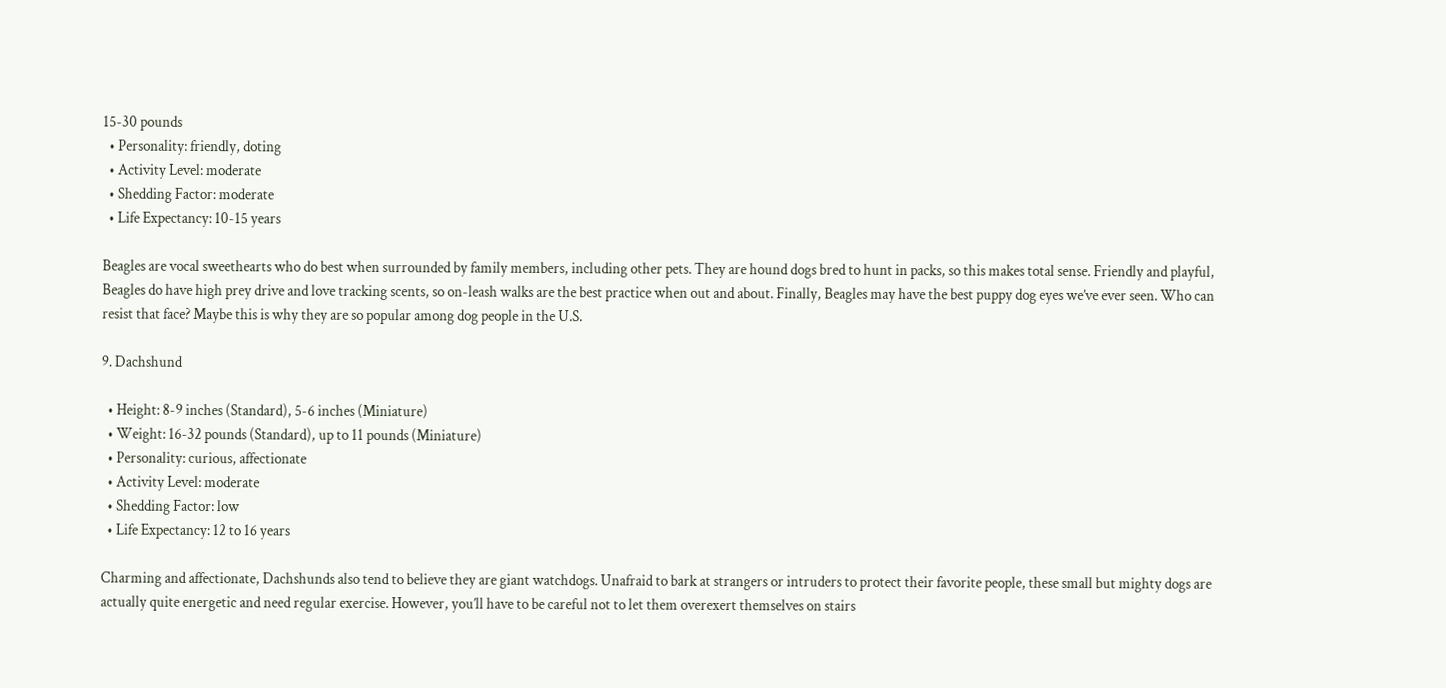15-30 pounds
  • Personality: friendly, doting
  • Activity Level: moderate
  • Shedding Factor: moderate
  • Life Expectancy: 10-15 years

Beagles are vocal sweethearts who do best when surrounded by family members, including other pets. They are hound dogs bred to hunt in packs, so this makes total sense. Friendly and playful, Beagles do have high prey drive and love tracking scents, so on-leash walks are the best practice when out and about. Finally, Beagles may have the best puppy dog eyes we’ve ever seen. Who can resist that face? Maybe this is why they are so popular among dog people in the U.S.

9. Dachshund

  • Height: 8-9 inches (Standard), 5-6 inches (Miniature)
  • Weight: 16-32 pounds (Standard), up to 11 pounds (Miniature)
  • Personality: curious, affectionate
  • Activity Level: moderate
  • Shedding Factor: low
  • Life Expectancy: 12 to 16 years

Charming and affectionate, Dachshunds also tend to believe they are giant watchdogs. Unafraid to bark at strangers or intruders to protect their favorite people, these small but mighty dogs are actually quite energetic and need regular exercise. However, you’ll have to be careful not to let them overexert themselves on stairs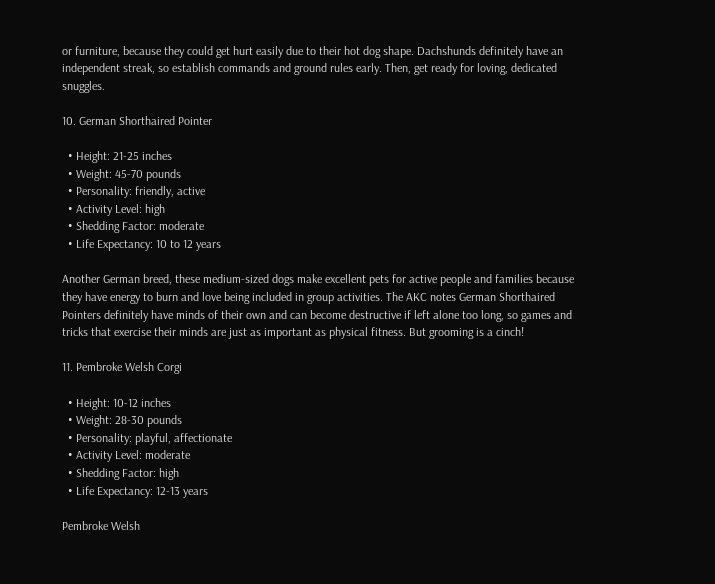or furniture, because they could get hurt easily due to their hot dog shape. Dachshunds definitely have an independent streak, so establish commands and ground rules early. Then, get ready for loving, dedicated snuggles.

10. German Shorthaired Pointer

  • Height: 21-25 inches
  • Weight: 45-70 pounds
  • Personality: friendly, active
  • Activity Level: high
  • Shedding Factor: moderate
  • Life Expectancy: 10 to 12 years

Another German breed, these medium-sized dogs make excellent pets for active people and families because they have energy to burn and love being included in group activities. The AKC notes German Shorthaired Pointers definitely have minds of their own and can become destructive if left alone too long, so games and tricks that exercise their minds are just as important as physical fitness. But grooming is a cinch!

11. Pembroke Welsh Corgi

  • Height: 10-12 inches
  • Weight: 28-30 pounds
  • Personality: playful, affectionate
  • Activity Level: moderate
  • Shedding Factor: high
  • Life Expectancy: 12-13 years

Pembroke Welsh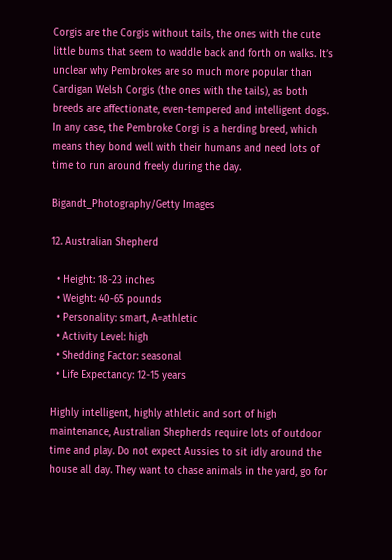Corgis are the Corgis without tails, the ones with the cute little bums that seem to waddle back and forth on walks. It’s unclear why Pembrokes are so much more popular than Cardigan Welsh Corgis (the ones with the tails), as both breeds are affectionate, even-tempered and intelligent dogs. In any case, the Pembroke Corgi is a herding breed, which means they bond well with their humans and need lots of time to run around freely during the day.

Bigandt_Photography/Getty Images

12. Australian Shepherd

  • Height: 18-23 inches
  • Weight: 40-65 pounds
  • Personality: smart, A=athletic
  • Activity Level: high
  • Shedding Factor: seasonal
  • Life Expectancy: 12-15 years

Highly intelligent, highly athletic and sort of high maintenance, Australian Shepherds require lots of outdoor time and play. Do not expect Aussies to sit idly around the house all day. They want to chase animals in the yard, go for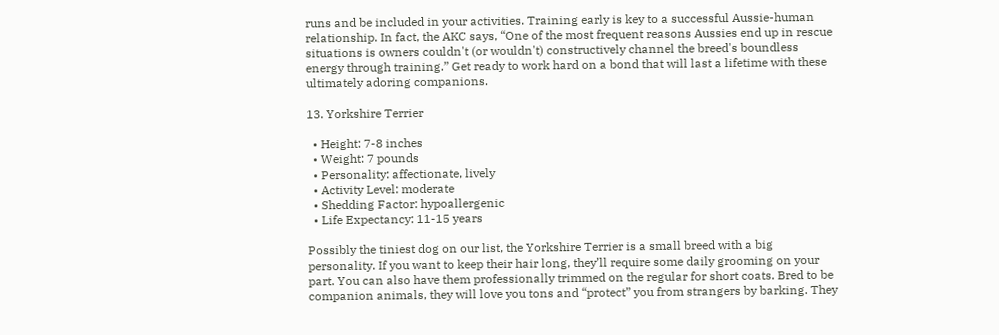runs and be included in your activities. Training early is key to a successful Aussie-human relationship. In fact, the AKC says, “One of the most frequent reasons Aussies end up in rescue situations is owners couldn't (or wouldn't) constructively channel the breed's boundless energy through training.” Get ready to work hard on a bond that will last a lifetime with these ultimately adoring companions.

13. Yorkshire Terrier

  • Height: 7-8 inches
  • Weight: 7 pounds
  • Personality: affectionate, lively
  • Activity Level: moderate
  • Shedding Factor: hypoallergenic
  • Life Expectancy: 11-15 years

Possibly the tiniest dog on our list, the Yorkshire Terrier is a small breed with a big personality. If you want to keep their hair long, they’ll require some daily grooming on your part. You can also have them professionally trimmed on the regular for short coats. Bred to be companion animals, they will love you tons and “protect” you from strangers by barking. They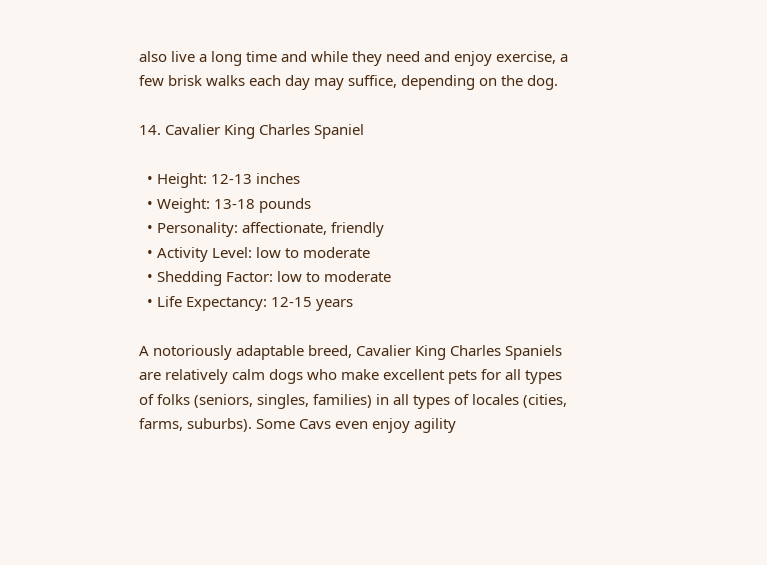also live a long time and while they need and enjoy exercise, a few brisk walks each day may suffice, depending on the dog.

14. Cavalier King Charles Spaniel

  • Height: 12-13 inches
  • Weight: 13-18 pounds
  • Personality: affectionate, friendly
  • Activity Level: low to moderate
  • Shedding Factor: low to moderate
  • Life Expectancy: 12-15 years

A notoriously adaptable breed, Cavalier King Charles Spaniels are relatively calm dogs who make excellent pets for all types of folks (seniors, singles, families) in all types of locales (cities, farms, suburbs). Some Cavs even enjoy agility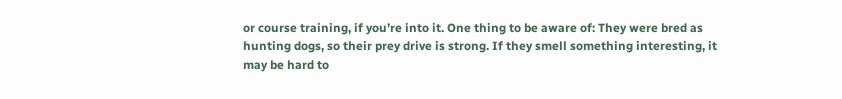or course training, if you’re into it. One thing to be aware of: They were bred as hunting dogs, so their prey drive is strong. If they smell something interesting, it may be hard to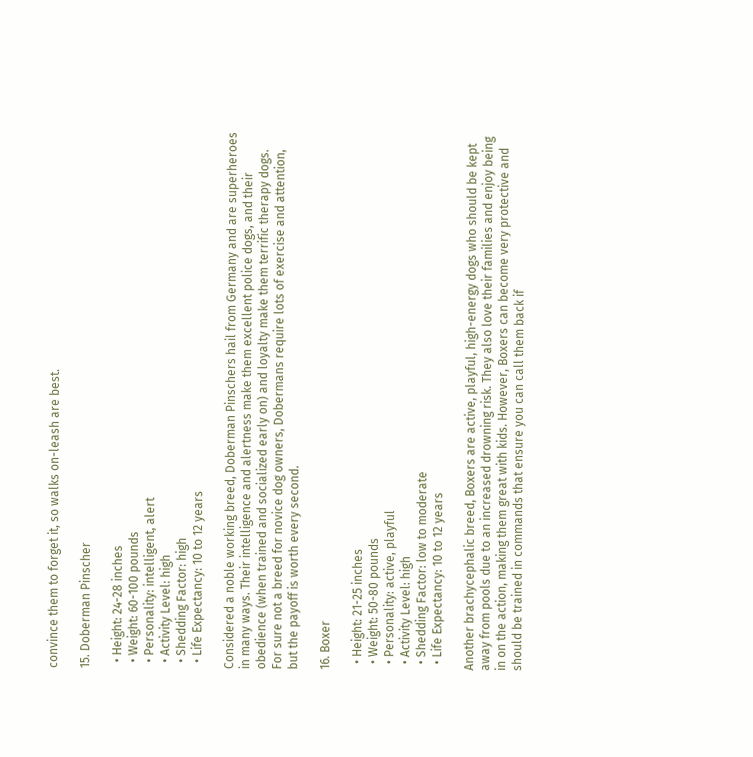convince them to forget it, so walks on-leash are best.

15. Doberman Pinscher

  • Height: 24-28 inches
  • Weight: 60-100 pounds
  • Personality: intelligent, alert
  • Activity Level: high
  • Shedding Factor: high
  • Life Expectancy: 10 to 12 years

Considered a noble working breed, Doberman Pinschers hail from Germany and are superheroes in many ways. Their intelligence and alertness make them excellent police dogs, and their obedience (when trained and socialized early on) and loyalty make them terrific therapy dogs. For sure not a breed for novice dog owners, Dobermans require lots of exercise and attention, but the payoff is worth every second.

16. Boxer

  • Height: 21-25 inches
  • Weight: 50-80 pounds
  • Personality: active, playful
  • Activity Level: high
  • Shedding Factor: low to moderate
  • Life Expectancy: 10 to 12 years

Another brachycephalic breed, Boxers are active, playful, high-energy dogs who should be kept away from pools due to an increased drowning risk. They also love their families and enjoy being in on the action, making them great with kids. However, Boxers can become very protective and should be trained in commands that ensure you can call them back if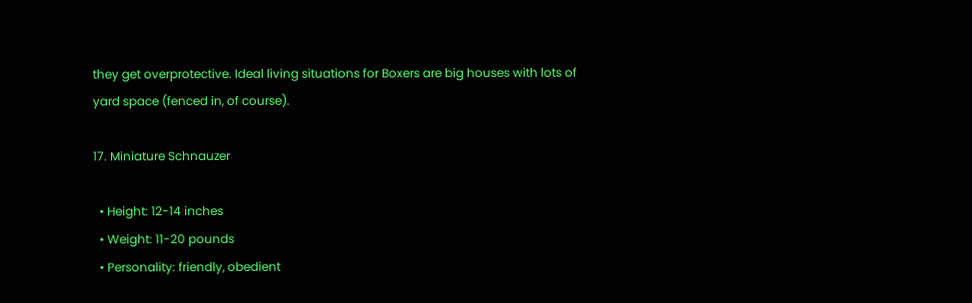they get overprotective. Ideal living situations for Boxers are big houses with lots of yard space (fenced in, of course).

17. Miniature Schnauzer

  • Height: 12-14 inches
  • Weight: 11-20 pounds
  • Personality: friendly, obedient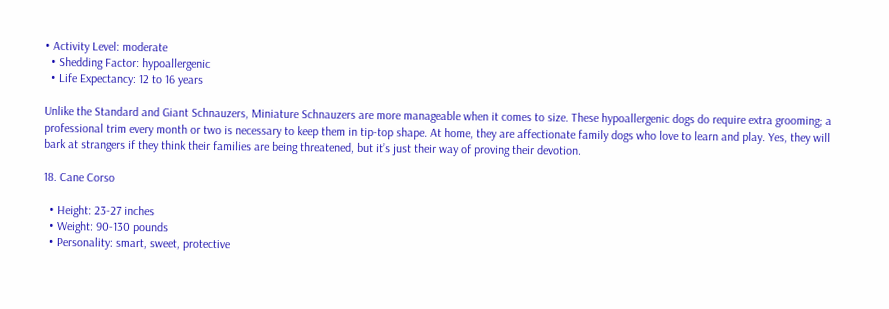• Activity Level: moderate
  • Shedding Factor: hypoallergenic
  • Life Expectancy: 12 to 16 years

Unlike the Standard and Giant Schnauzers, Miniature Schnauzers are more manageable when it comes to size. These hypoallergenic dogs do require extra grooming; a professional trim every month or two is necessary to keep them in tip-top shape. At home, they are affectionate family dogs who love to learn and play. Yes, they will bark at strangers if they think their families are being threatened, but it’s just their way of proving their devotion.

18. Cane Corso

  • Height: 23-27 inches
  • Weight: 90-130 pounds
  • Personality: smart, sweet, protective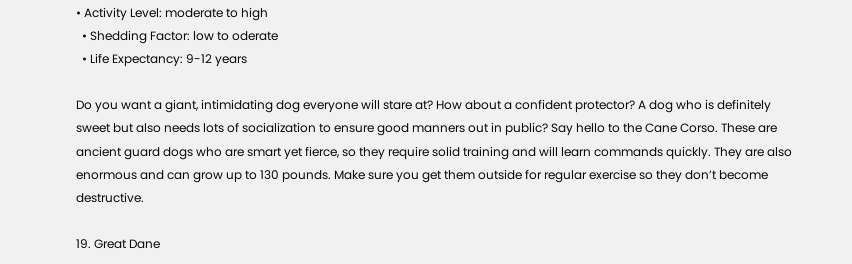• Activity Level: moderate to high
  • Shedding Factor: low to oderate
  • Life Expectancy: 9-12 years

Do you want a giant, intimidating dog everyone will stare at? How about a confident protector? A dog who is definitely sweet but also needs lots of socialization to ensure good manners out in public? Say hello to the Cane Corso. These are ancient guard dogs who are smart yet fierce, so they require solid training and will learn commands quickly. They are also enormous and can grow up to 130 pounds. Make sure you get them outside for regular exercise so they don’t become destructive.

19. Great Dane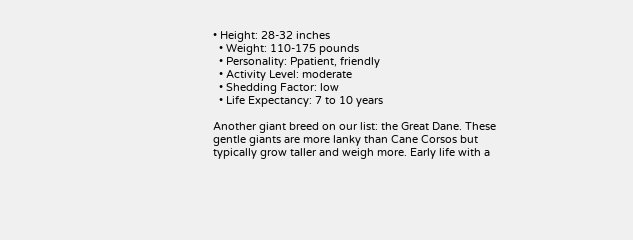• Height: 28-32 inches
  • Weight: 110-175 pounds
  • Personality: Ppatient, friendly
  • Activity Level: moderate
  • Shedding Factor: low
  • Life Expectancy: 7 to 10 years

Another giant breed on our list: the Great Dane. These gentle giants are more lanky than Cane Corsos but typically grow taller and weigh more. Early life with a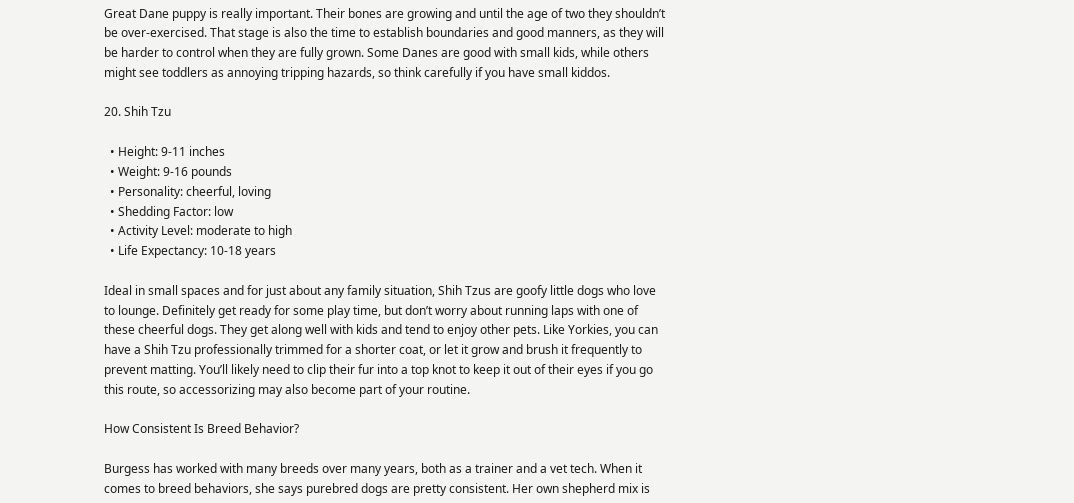Great Dane puppy is really important. Their bones are growing and until the age of two they shouldn’t be over-exercised. That stage is also the time to establish boundaries and good manners, as they will be harder to control when they are fully grown. Some Danes are good with small kids, while others might see toddlers as annoying tripping hazards, so think carefully if you have small kiddos.

20. Shih Tzu

  • Height: 9-11 inches
  • Weight: 9-16 pounds
  • Personality: cheerful, loving
  • Shedding Factor: low
  • Activity Level: moderate to high
  • Life Expectancy: 10-18 years

Ideal in small spaces and for just about any family situation, Shih Tzus are goofy little dogs who love to lounge. Definitely get ready for some play time, but don’t worry about running laps with one of these cheerful dogs. They get along well with kids and tend to enjoy other pets. Like Yorkies, you can have a Shih Tzu professionally trimmed for a shorter coat, or let it grow and brush it frequently to prevent matting. You’ll likely need to clip their fur into a top knot to keep it out of their eyes if you go this route, so accessorizing may also become part of your routine.

How Consistent Is Breed Behavior?

Burgess has worked with many breeds over many years, both as a trainer and a vet tech. When it comes to breed behaviors, she says purebred dogs are pretty consistent. Her own shepherd mix is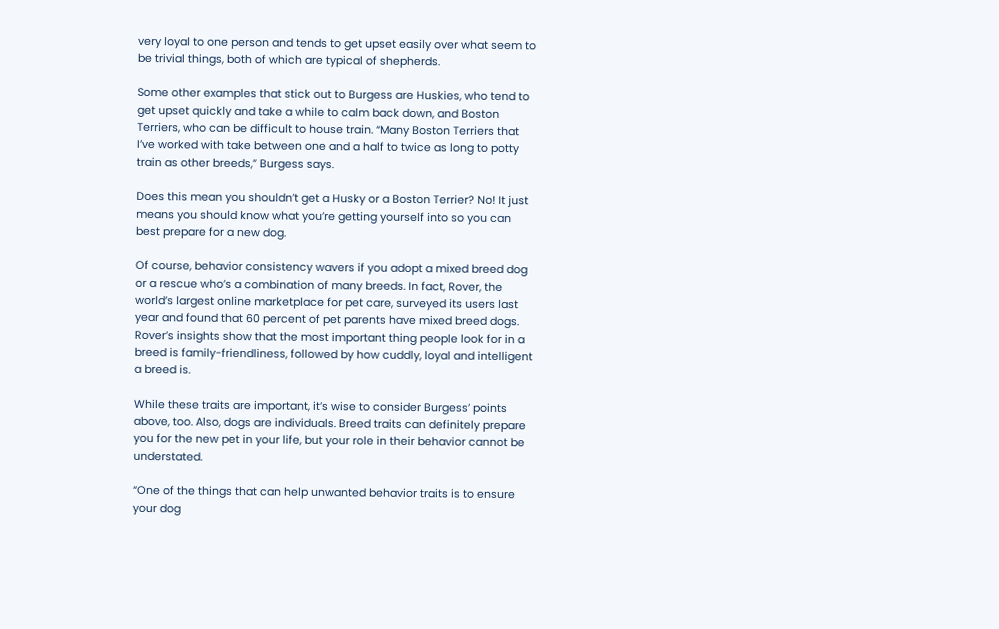very loyal to one person and tends to get upset easily over what seem to be trivial things, both of which are typical of shepherds.

Some other examples that stick out to Burgess are Huskies, who tend to get upset quickly and take a while to calm back down, and Boston Terriers, who can be difficult to house train. “Many Boston Terriers that I’ve worked with take between one and a half to twice as long to potty train as other breeds,” Burgess says.

Does this mean you shouldn’t get a Husky or a Boston Terrier? No! It just means you should know what you’re getting yourself into so you can best prepare for a new dog.

Of course, behavior consistency wavers if you adopt a mixed breed dog or a rescue who’s a combination of many breeds. In fact, Rover, the world’s largest online marketplace for pet care, surveyed its users last year and found that 60 percent of pet parents have mixed breed dogs. Rover’s insights show that the most important thing people look for in a breed is family-friendliness, followed by how cuddly, loyal and intelligent a breed is.

While these traits are important, it’s wise to consider Burgess’ points above, too. Also, dogs are individuals. Breed traits can definitely prepare you for the new pet in your life, but your role in their behavior cannot be understated.

“One of the things that can help unwanted behavior traits is to ensure your dog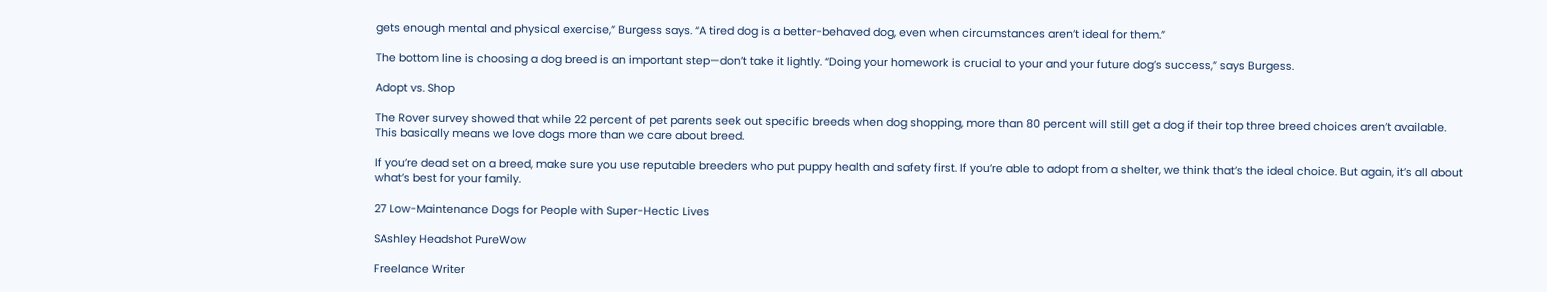gets enough mental and physical exercise,” Burgess says. “A tired dog is a better-behaved dog, even when circumstances aren’t ideal for them.”

The bottom line is choosing a dog breed is an important step—don’t take it lightly. “Doing your homework is crucial to your and your future dog’s success,” says Burgess.

Adopt vs. Shop

The Rover survey showed that while 22 percent of pet parents seek out specific breeds when dog shopping, more than 80 percent will still get a dog if their top three breed choices aren’t available. This basically means we love dogs more than we care about breed.

If you’re dead set on a breed, make sure you use reputable breeders who put puppy health and safety first. If you’re able to adopt from a shelter, we think that’s the ideal choice. But again, it’s all about what’s best for your family.

27 Low-Maintenance Dogs for People with Super-Hectic Lives

SAshley Headshot PureWow

Freelance Writer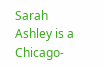Sarah Ashley is a Chicago-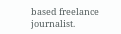based freelance journalist.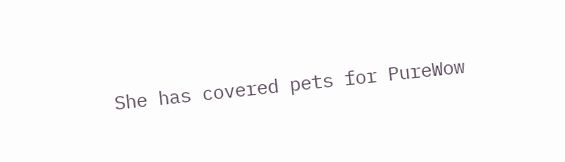She has covered pets for PureWow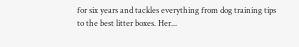for six years and tackles everything from dog training tips to the best litter boxes. Her...